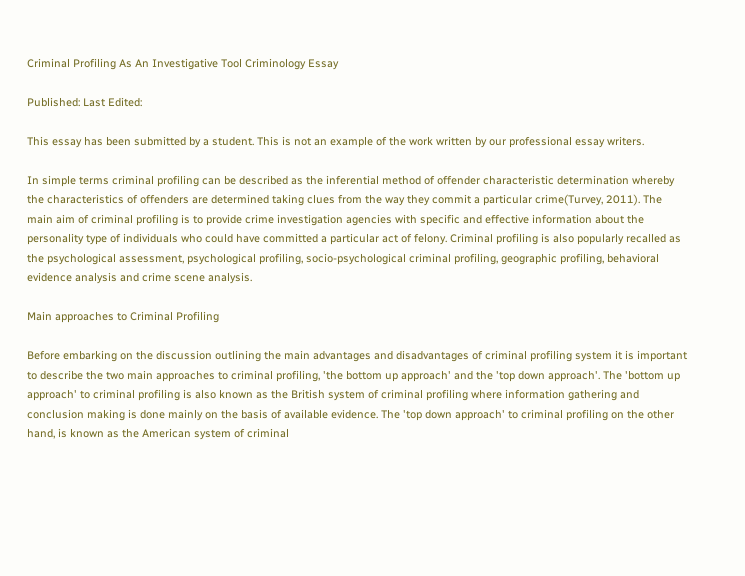Criminal Profiling As An Investigative Tool Criminology Essay

Published: Last Edited:

This essay has been submitted by a student. This is not an example of the work written by our professional essay writers.

In simple terms criminal profiling can be described as the inferential method of offender characteristic determination whereby the characteristics of offenders are determined taking clues from the way they commit a particular crime(Turvey, 2011). The main aim of criminal profiling is to provide crime investigation agencies with specific and effective information about the personality type of individuals who could have committed a particular act of felony. Criminal profiling is also popularly recalled as the psychological assessment, psychological profiling, socio-psychological criminal profiling, geographic profiling, behavioral evidence analysis and crime scene analysis.

Main approaches to Criminal Profiling

Before embarking on the discussion outlining the main advantages and disadvantages of criminal profiling system it is important to describe the two main approaches to criminal profiling, 'the bottom up approach' and the 'top down approach'. The 'bottom up approach' to criminal profiling is also known as the British system of criminal profiling where information gathering and conclusion making is done mainly on the basis of available evidence. The 'top down approach' to criminal profiling on the other hand, is known as the American system of criminal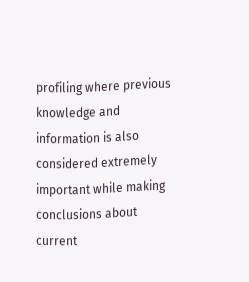profiling where previous knowledge and information is also considered extremely important while making conclusions about current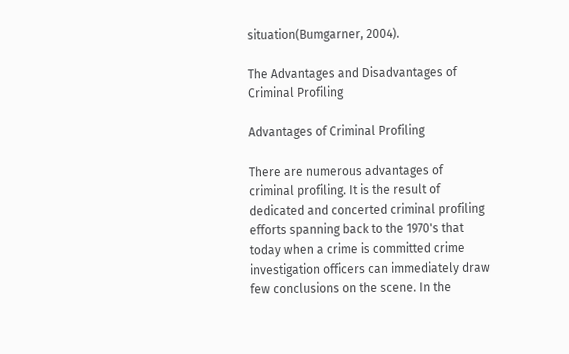situation(Bumgarner, 2004).

The Advantages and Disadvantages of Criminal Profiling

Advantages of Criminal Profiling

There are numerous advantages of criminal profiling. It is the result of dedicated and concerted criminal profiling efforts spanning back to the 1970's that today when a crime is committed crime investigation officers can immediately draw few conclusions on the scene. In the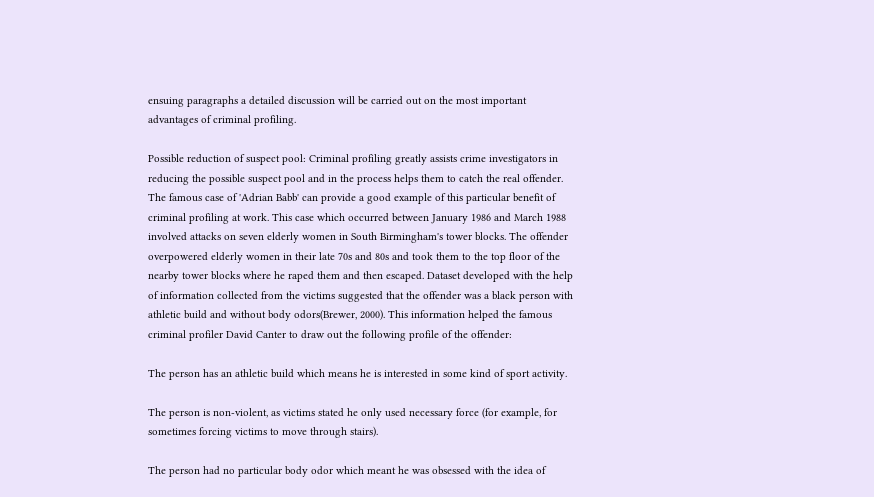ensuing paragraphs a detailed discussion will be carried out on the most important advantages of criminal profiling.

Possible reduction of suspect pool: Criminal profiling greatly assists crime investigators in reducing the possible suspect pool and in the process helps them to catch the real offender. The famous case of 'Adrian Babb' can provide a good example of this particular benefit of criminal profiling at work. This case which occurred between January 1986 and March 1988 involved attacks on seven elderly women in South Birmingham's tower blocks. The offender overpowered elderly women in their late 70s and 80s and took them to the top floor of the nearby tower blocks where he raped them and then escaped. Dataset developed with the help of information collected from the victims suggested that the offender was a black person with athletic build and without body odors(Brewer, 2000). This information helped the famous criminal profiler David Canter to draw out the following profile of the offender:

The person has an athletic build which means he is interested in some kind of sport activity.

The person is non-violent, as victims stated he only used necessary force (for example, for sometimes forcing victims to move through stairs).

The person had no particular body odor which meant he was obsessed with the idea of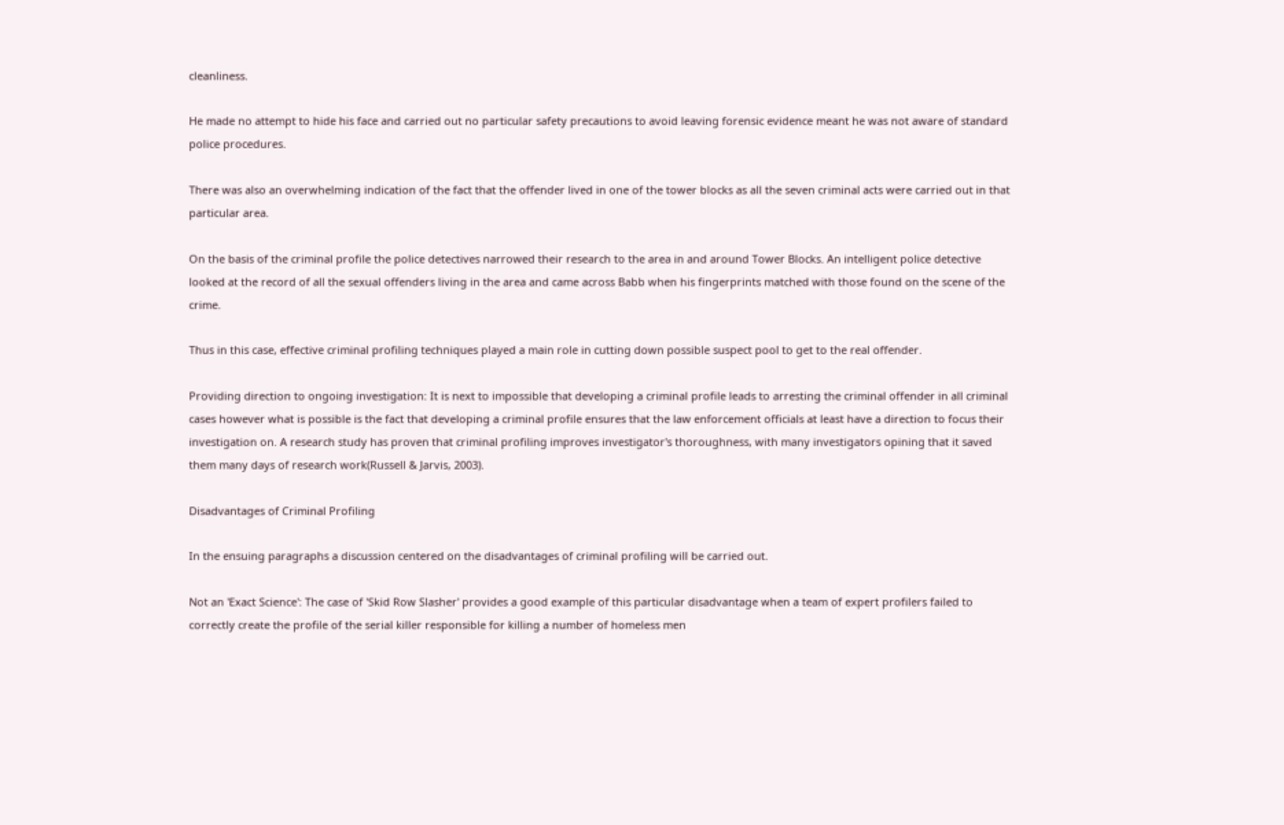cleanliness.

He made no attempt to hide his face and carried out no particular safety precautions to avoid leaving forensic evidence meant he was not aware of standard police procedures.

There was also an overwhelming indication of the fact that the offender lived in one of the tower blocks as all the seven criminal acts were carried out in that particular area.

On the basis of the criminal profile the police detectives narrowed their research to the area in and around Tower Blocks. An intelligent police detective looked at the record of all the sexual offenders living in the area and came across Babb when his fingerprints matched with those found on the scene of the crime.

Thus in this case, effective criminal profiling techniques played a main role in cutting down possible suspect pool to get to the real offender.

Providing direction to ongoing investigation: It is next to impossible that developing a criminal profile leads to arresting the criminal offender in all criminal cases however what is possible is the fact that developing a criminal profile ensures that the law enforcement officials at least have a direction to focus their investigation on. A research study has proven that criminal profiling improves investigator's thoroughness, with many investigators opining that it saved them many days of research work(Russell & Jarvis, 2003).

Disadvantages of Criminal Profiling

In the ensuing paragraphs a discussion centered on the disadvantages of criminal profiling will be carried out.

Not an 'Exact Science': The case of 'Skid Row Slasher' provides a good example of this particular disadvantage when a team of expert profilers failed to correctly create the profile of the serial killer responsible for killing a number of homeless men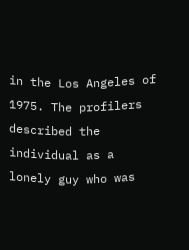in the Los Angeles of 1975. The profilers described the individual as a lonely guy who was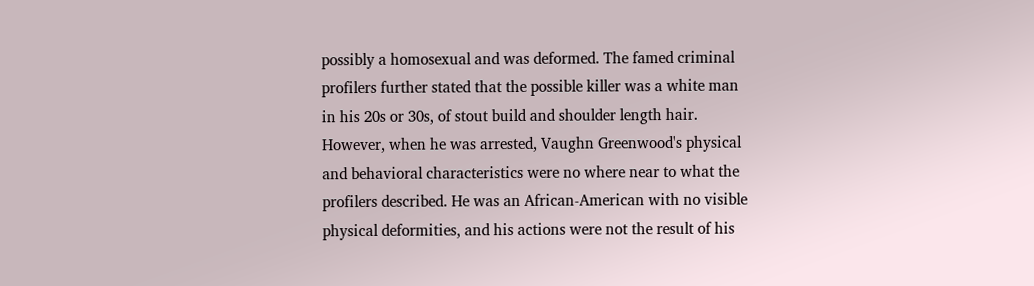possibly a homosexual and was deformed. The famed criminal profilers further stated that the possible killer was a white man in his 20s or 30s, of stout build and shoulder length hair. However, when he was arrested, Vaughn Greenwood's physical and behavioral characteristics were no where near to what the profilers described. He was an African-American with no visible physical deformities, and his actions were not the result of his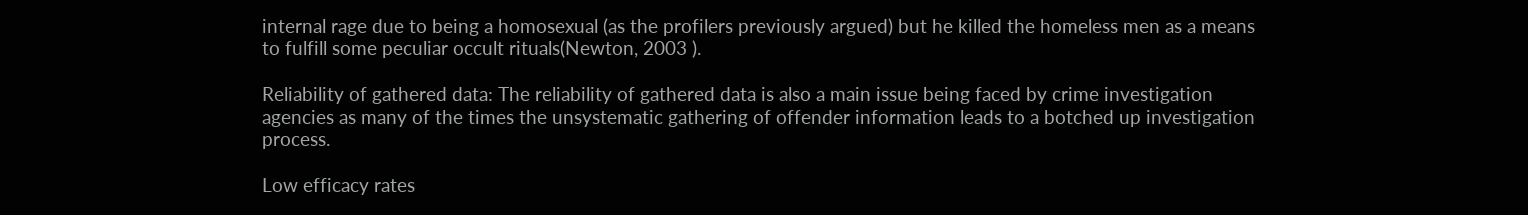internal rage due to being a homosexual (as the profilers previously argued) but he killed the homeless men as a means to fulfill some peculiar occult rituals(Newton, 2003 ).

Reliability of gathered data: The reliability of gathered data is also a main issue being faced by crime investigation agencies as many of the times the unsystematic gathering of offender information leads to a botched up investigation process.

Low efficacy rates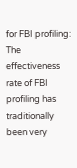for FBI profiling: The effectiveness rate of FBI profiling has traditionally been very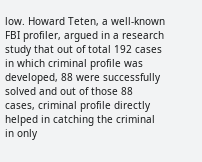low. Howard Teten, a well-known FBI profiler, argued in a research study that out of total 192 cases in which criminal profile was developed, 88 were successfully solved and out of those 88 cases, criminal profile directly helped in catching the criminal in only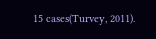15 cases(Turvey, 2011).